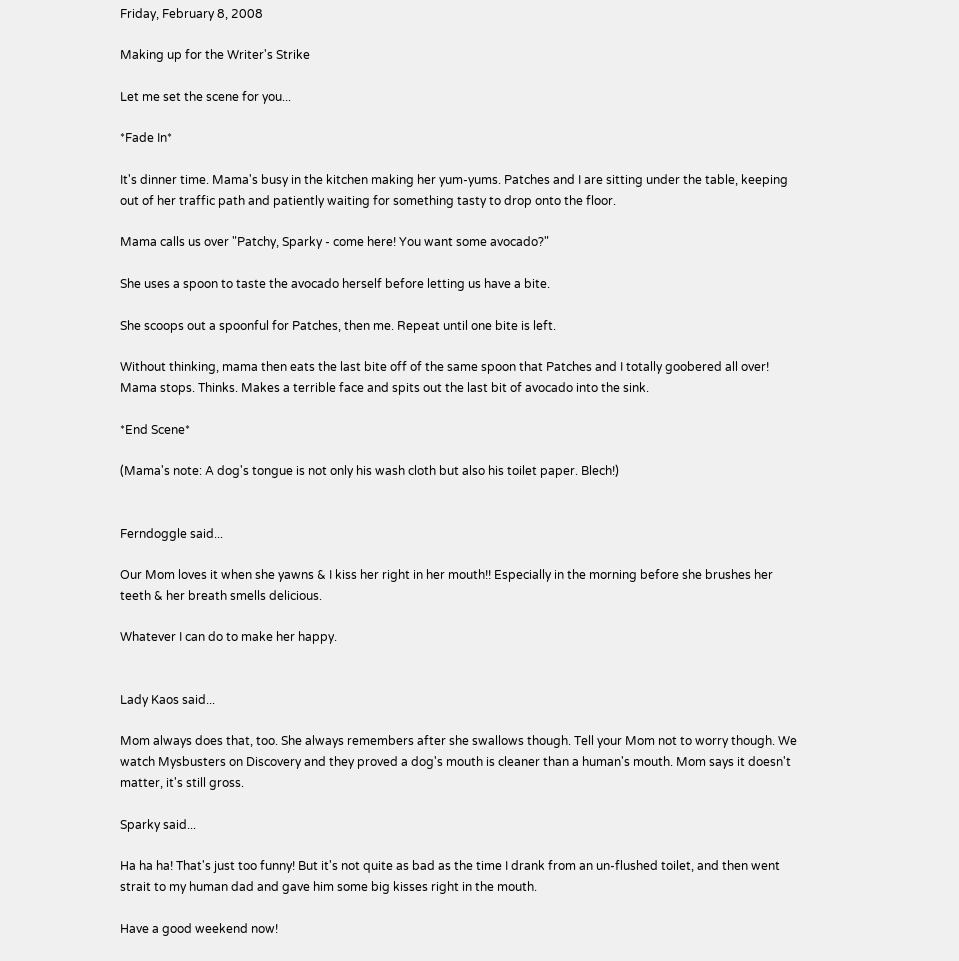Friday, February 8, 2008

Making up for the Writer's Strike

Let me set the scene for you...

*Fade In*

It's dinner time. Mama's busy in the kitchen making her yum-yums. Patches and I are sitting under the table, keeping out of her traffic path and patiently waiting for something tasty to drop onto the floor.

Mama calls us over "Patchy, Sparky - come here! You want some avocado?"

She uses a spoon to taste the avocado herself before letting us have a bite.

She scoops out a spoonful for Patches, then me. Repeat until one bite is left.

Without thinking, mama then eats the last bite off of the same spoon that Patches and I totally goobered all over! Mama stops. Thinks. Makes a terrible face and spits out the last bit of avocado into the sink.

*End Scene*

(Mama's note: A dog's tongue is not only his wash cloth but also his toilet paper. Blech!)


Ferndoggle said...

Our Mom loves it when she yawns & I kiss her right in her mouth!! Especially in the morning before she brushes her teeth & her breath smells delicious.

Whatever I can do to make her happy.


Lady Kaos said...

Mom always does that, too. She always remembers after she swallows though. Tell your Mom not to worry though. We watch Mysbusters on Discovery and they proved a dog's mouth is cleaner than a human's mouth. Mom says it doesn't matter, it's still gross.

Sparky said...

Ha ha ha! That's just too funny! But it's not quite as bad as the time I drank from an un-flushed toilet, and then went strait to my human dad and gave him some big kisses right in the mouth.

Have a good weekend now!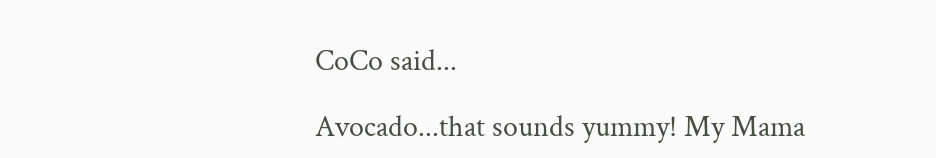CoCo said...

Avocado...that sounds yummy! My Mama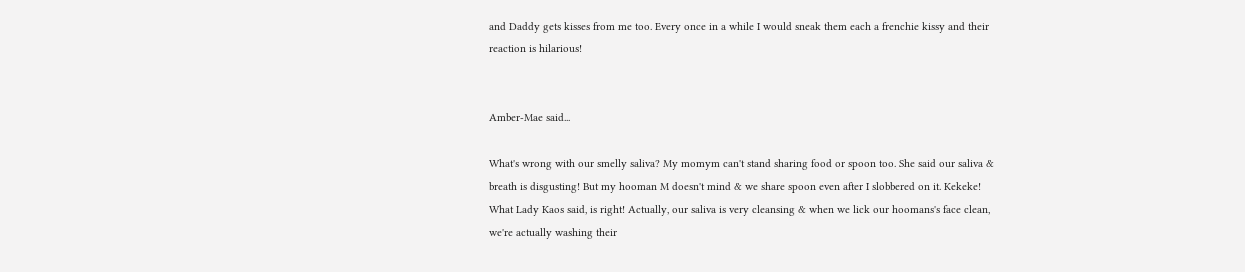and Daddy gets kisses from me too. Every once in a while I would sneak them each a frenchie kissy and their reaction is hilarious!


Amber-Mae said...

What's wrong with our smelly saliva? My momym can't stand sharing food or spoon too. She said our saliva & breath is disgusting! But my hooman M doesn't mind & we share spoon even after I slobbered on it. Kekeke! What Lady Kaos said, is right! Actually, our saliva is very cleansing & when we lick our hoomans's face clean, we're actually washing their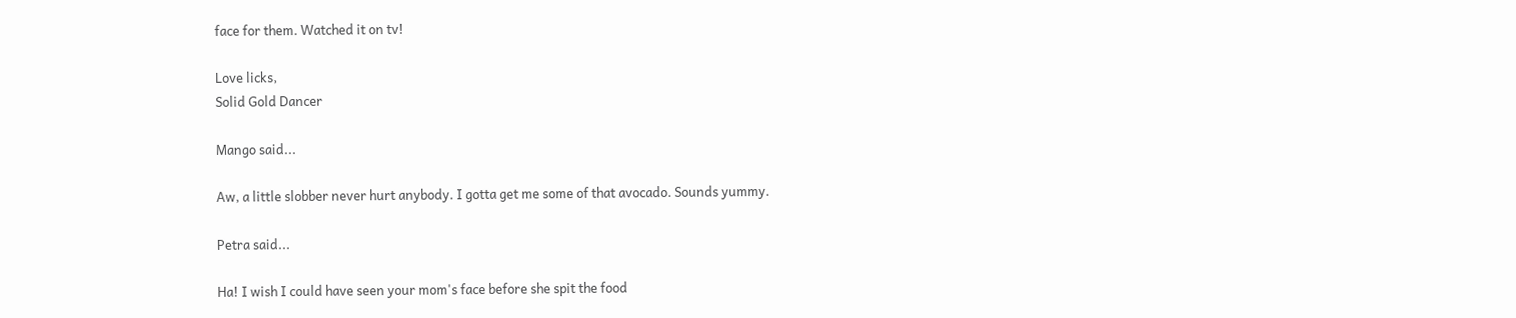face for them. Watched it on tv!

Love licks,
Solid Gold Dancer

Mango said...

Aw, a little slobber never hurt anybody. I gotta get me some of that avocado. Sounds yummy.

Petra said...

Ha! I wish I could have seen your mom's face before she spit the food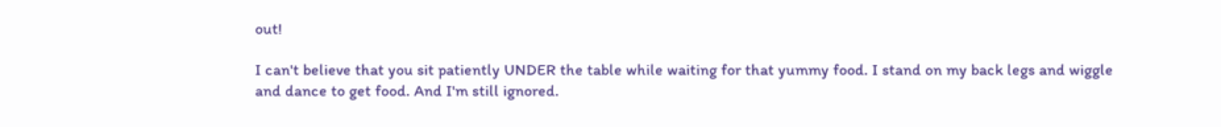out!

I can't believe that you sit patiently UNDER the table while waiting for that yummy food. I stand on my back legs and wiggle and dance to get food. And I'm still ignored.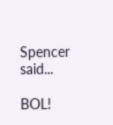Spencer said...

BOL!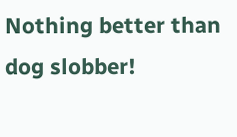Nothing better than dog slobber!